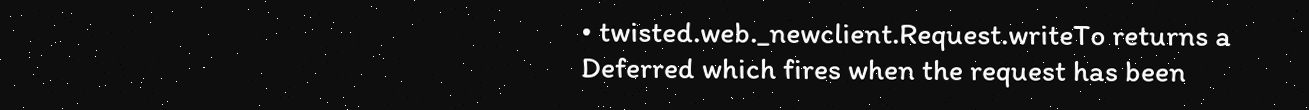• twisted.web._newclient.Request.writeTo returns a Deferred which fires when the request has been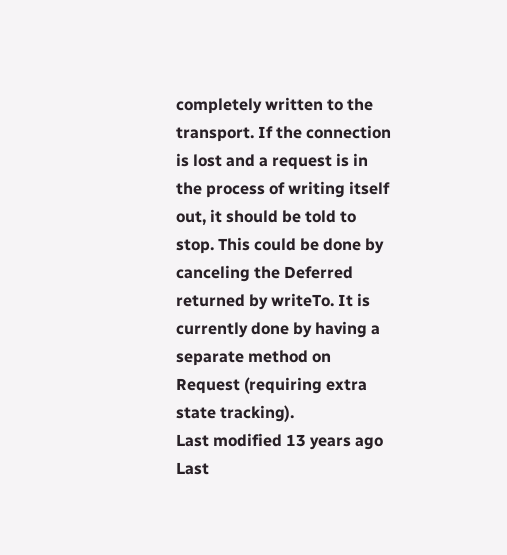completely written to the transport. If the connection is lost and a request is in the process of writing itself out, it should be told to stop. This could be done by canceling the Deferred returned by writeTo. It is currently done by having a separate method on Request (requiring extra state tracking).
Last modified 13 years ago Last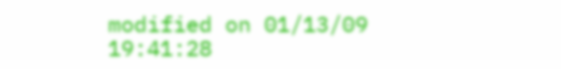modified on 01/13/09 19:41:28